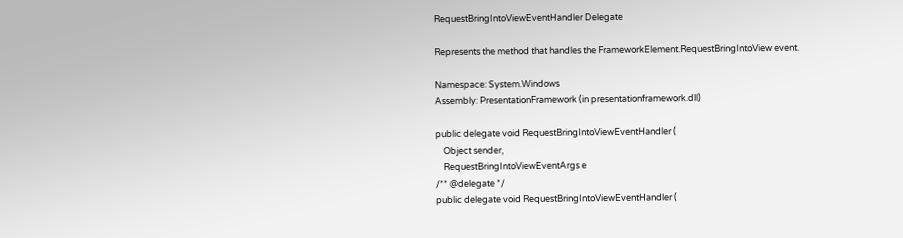RequestBringIntoViewEventHandler Delegate

Represents the method that handles the FrameworkElement.RequestBringIntoView event.

Namespace: System.Windows
Assembly: PresentationFramework (in presentationframework.dll)

public delegate void RequestBringIntoViewEventHandler (
    Object sender,
    RequestBringIntoViewEventArgs e
/** @delegate */
public delegate void RequestBringIntoViewEventHandler (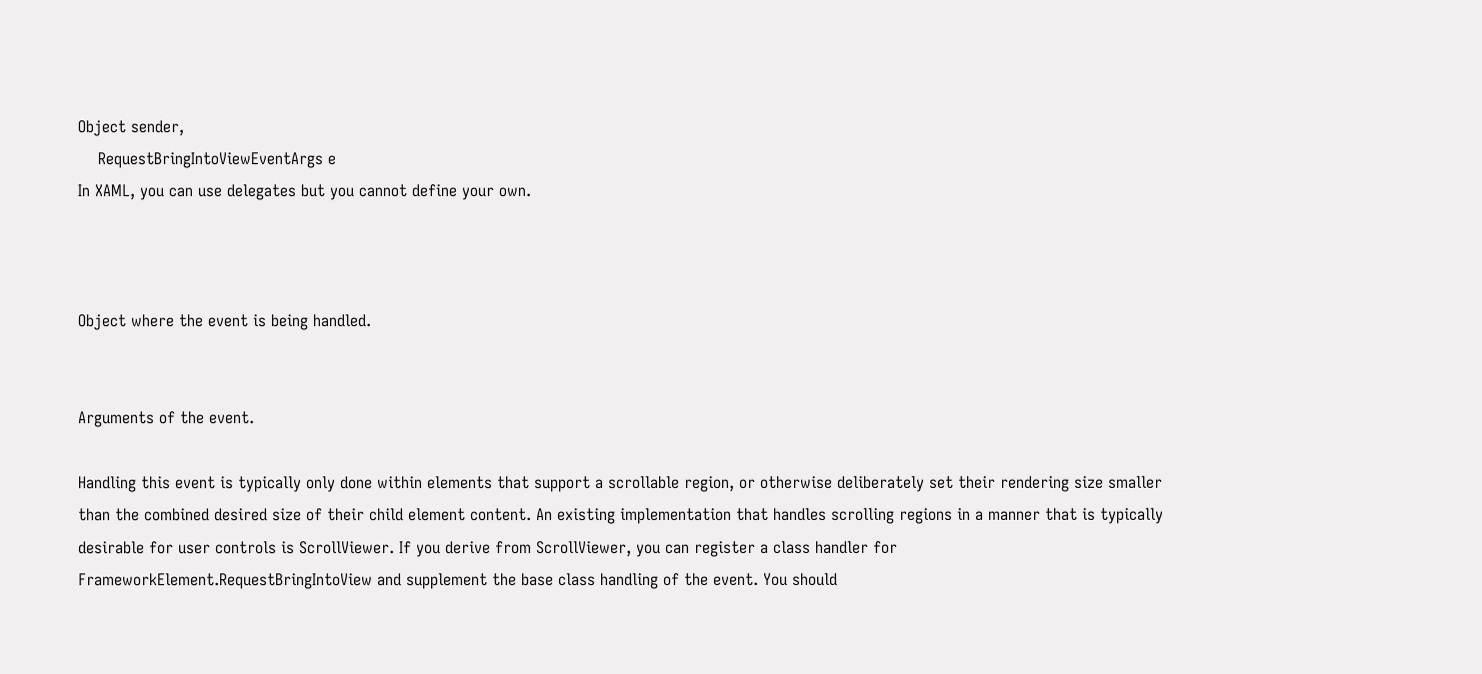Object sender,
    RequestBringIntoViewEventArgs e
In XAML, you can use delegates but you cannot define your own.



Object where the event is being handled.


Arguments of the event.

Handling this event is typically only done within elements that support a scrollable region, or otherwise deliberately set their rendering size smaller than the combined desired size of their child element content. An existing implementation that handles scrolling regions in a manner that is typically desirable for user controls is ScrollViewer. If you derive from ScrollViewer, you can register a class handler for FrameworkElement.RequestBringIntoView and supplement the base class handling of the event. You should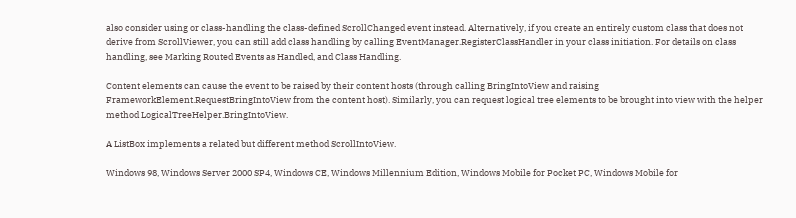also consider using or class-handling the class-defined ScrollChanged event instead. Alternatively, if you create an entirely custom class that does not derive from ScrollViewer, you can still add class handling by calling EventManager.RegisterClassHandler in your class initiation. For details on class handling, see Marking Routed Events as Handled, and Class Handling.

Content elements can cause the event to be raised by their content hosts (through calling BringIntoView and raising FrameworkElement.RequestBringIntoView from the content host). Similarly, you can request logical tree elements to be brought into view with the helper method LogicalTreeHelper.BringIntoView.

A ListBox implements a related but different method ScrollIntoView.

Windows 98, Windows Server 2000 SP4, Windows CE, Windows Millennium Edition, Windows Mobile for Pocket PC, Windows Mobile for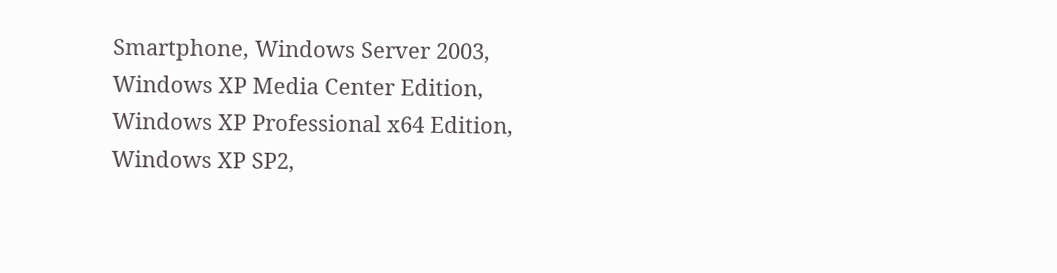Smartphone, Windows Server 2003, Windows XP Media Center Edition, Windows XP Professional x64 Edition, Windows XP SP2,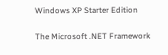Windows XP Starter Edition

The Microsoft .NET Framework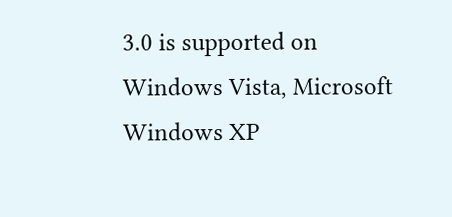3.0 is supported on Windows Vista, Microsoft Windows XP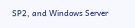SP2, and Windows Server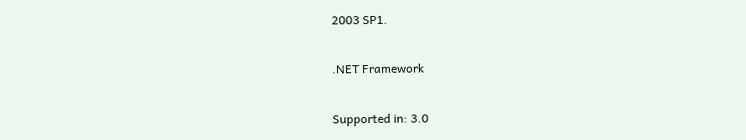2003 SP1.

.NET Framework

Supported in: 3.0